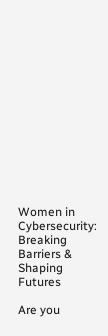Women in Cybersecurity: Breaking Barriers & Shaping Futures

Are you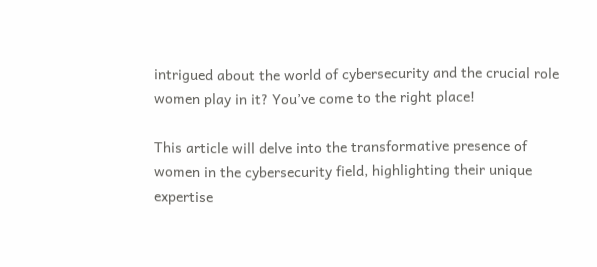intrigued about the world of cybersecurity and the crucial role women play in it? You’ve come to the right place!

This article will delve into the transformative presence of women in the cybersecurity field, highlighting their unique expertise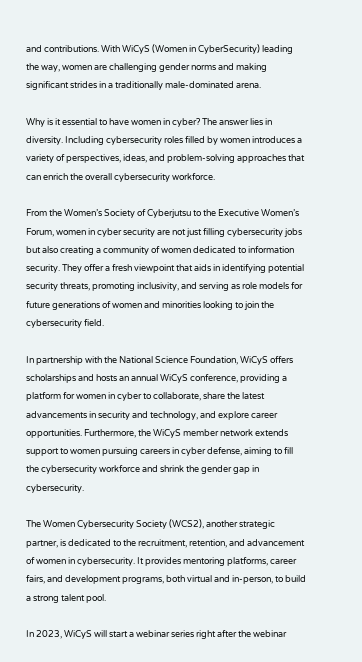and contributions. With WiCyS (Women in CyberSecurity) leading the way, women are challenging gender norms and making significant strides in a traditionally male-dominated arena.

Why is it essential to have women in cyber? The answer lies in diversity. Including cybersecurity roles filled by women introduces a variety of perspectives, ideas, and problem-solving approaches that can enrich the overall cybersecurity workforce.

From the Women’s Society of Cyberjutsu to the Executive Women’s Forum, women in cyber security are not just filling cybersecurity jobs but also creating a community of women dedicated to information security. They offer a fresh viewpoint that aids in identifying potential security threats, promoting inclusivity, and serving as role models for future generations of women and minorities looking to join the cybersecurity field.

In partnership with the National Science Foundation, WiCyS offers scholarships and hosts an annual WiCyS conference, providing a platform for women in cyber to collaborate, share the latest advancements in security and technology, and explore career opportunities. Furthermore, the WiCyS member network extends support to women pursuing careers in cyber defense, aiming to fill the cybersecurity workforce and shrink the gender gap in cybersecurity.

The Women Cybersecurity Society (WCS2), another strategic partner, is dedicated to the recruitment, retention, and advancement of women in cybersecurity. It provides mentoring platforms, career fairs, and development programs, both virtual and in-person, to build a strong talent pool.

In 2023, WiCyS will start a webinar series right after the webinar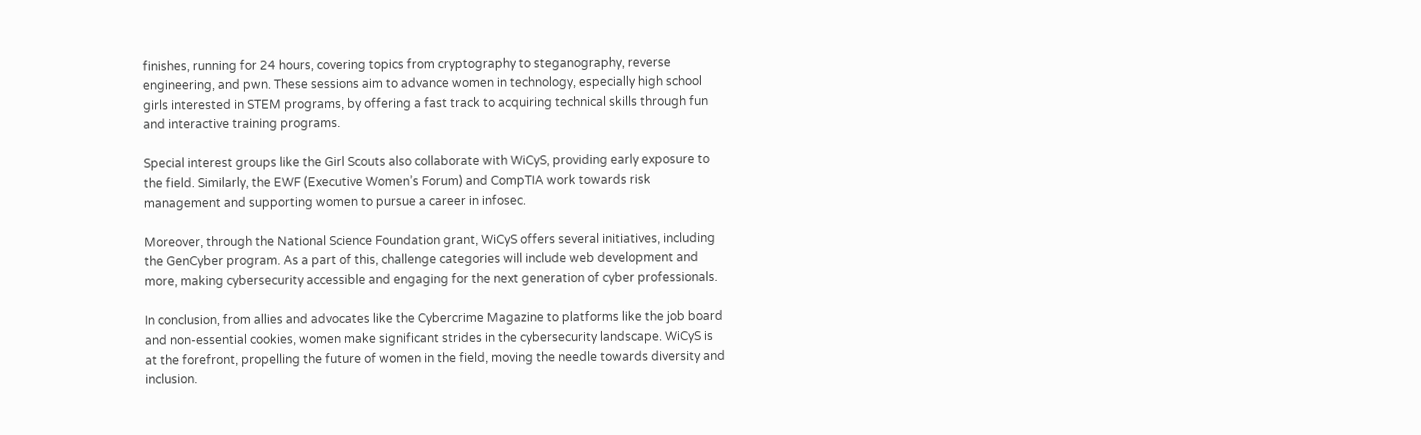finishes, running for 24 hours, covering topics from cryptography to steganography, reverse engineering, and pwn. These sessions aim to advance women in technology, especially high school girls interested in STEM programs, by offering a fast track to acquiring technical skills through fun and interactive training programs.

Special interest groups like the Girl Scouts also collaborate with WiCyS, providing early exposure to the field. Similarly, the EWF (Executive Women’s Forum) and CompTIA work towards risk management and supporting women to pursue a career in infosec.

Moreover, through the National Science Foundation grant, WiCyS offers several initiatives, including the GenCyber program. As a part of this, challenge categories will include web development and more, making cybersecurity accessible and engaging for the next generation of cyber professionals.

In conclusion, from allies and advocates like the Cybercrime Magazine to platforms like the job board and non-essential cookies, women make significant strides in the cybersecurity landscape. WiCyS is at the forefront, propelling the future of women in the field, moving the needle towards diversity and inclusion.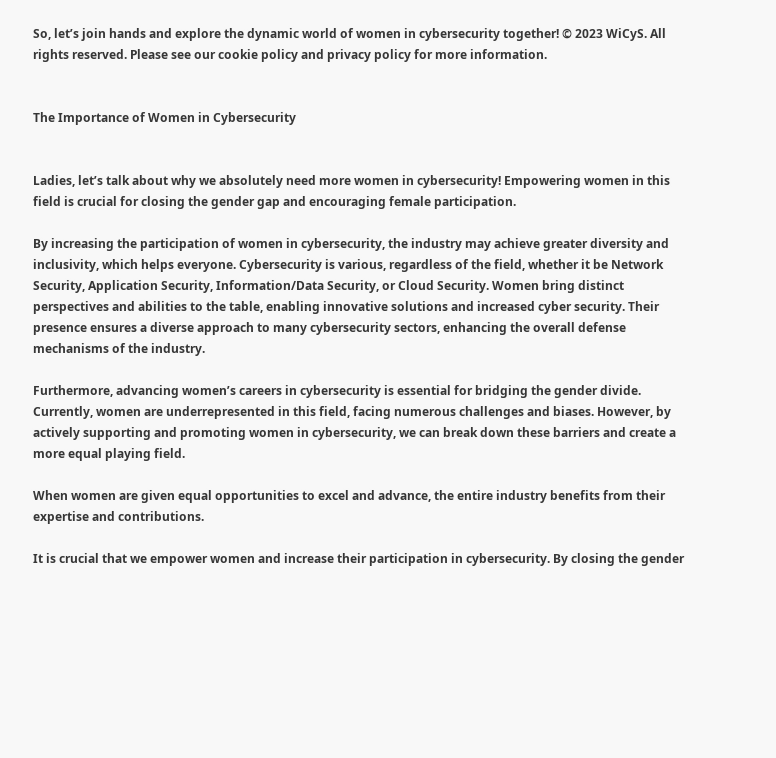So, let’s join hands and explore the dynamic world of women in cybersecurity together! © 2023 WiCyS. All rights reserved. Please see our cookie policy and privacy policy for more information.


The Importance of Women in Cybersecurity


Ladies, let’s talk about why we absolutely need more women in cybersecurity! Empowering women in this field is crucial for closing the gender gap and encouraging female participation.

By increasing the participation of women in cybersecurity, the industry may achieve greater diversity and inclusivity, which helps everyone. Cybersecurity is various, regardless of the field, whether it be Network Security, Application Security, Information/Data Security, or Cloud Security. Women bring distinct perspectives and abilities to the table, enabling innovative solutions and increased cyber security. Their presence ensures a diverse approach to many cybersecurity sectors, enhancing the overall defense mechanisms of the industry.

Furthermore, advancing women’s careers in cybersecurity is essential for bridging the gender divide. Currently, women are underrepresented in this field, facing numerous challenges and biases. However, by actively supporting and promoting women in cybersecurity, we can break down these barriers and create a more equal playing field.

When women are given equal opportunities to excel and advance, the entire industry benefits from their expertise and contributions.

It is crucial that we empower women and increase their participation in cybersecurity. By closing the gender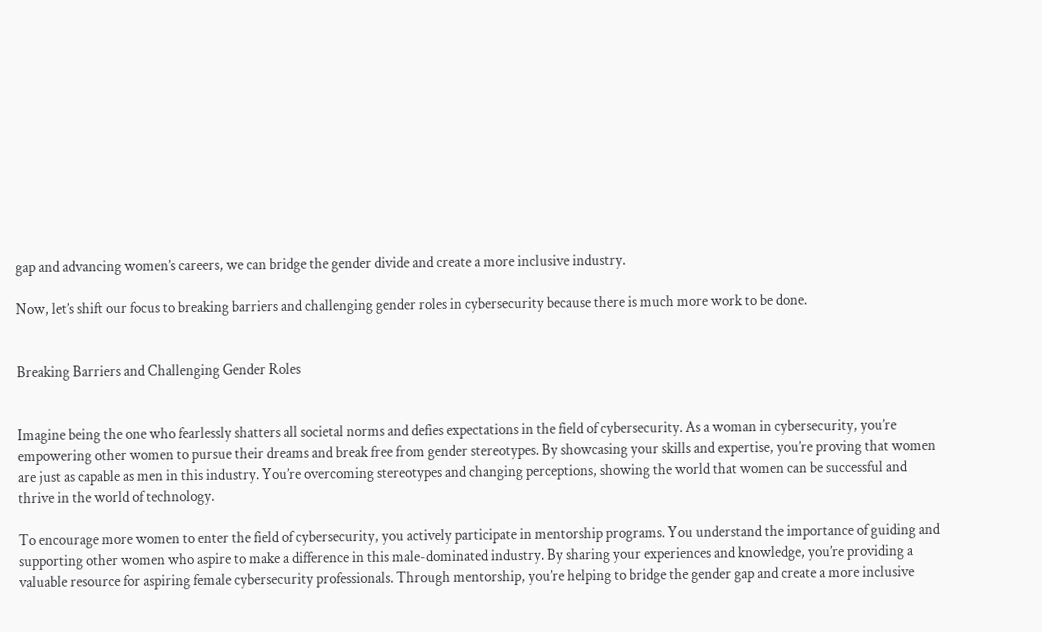gap and advancing women’s careers, we can bridge the gender divide and create a more inclusive industry.

Now, let’s shift our focus to breaking barriers and challenging gender roles in cybersecurity because there is much more work to be done.


Breaking Barriers and Challenging Gender Roles


Imagine being the one who fearlessly shatters all societal norms and defies expectations in the field of cybersecurity. As a woman in cybersecurity, you’re empowering other women to pursue their dreams and break free from gender stereotypes. By showcasing your skills and expertise, you’re proving that women are just as capable as men in this industry. You’re overcoming stereotypes and changing perceptions, showing the world that women can be successful and thrive in the world of technology.

To encourage more women to enter the field of cybersecurity, you actively participate in mentorship programs. You understand the importance of guiding and supporting other women who aspire to make a difference in this male-dominated industry. By sharing your experiences and knowledge, you’re providing a valuable resource for aspiring female cybersecurity professionals. Through mentorship, you’re helping to bridge the gender gap and create a more inclusive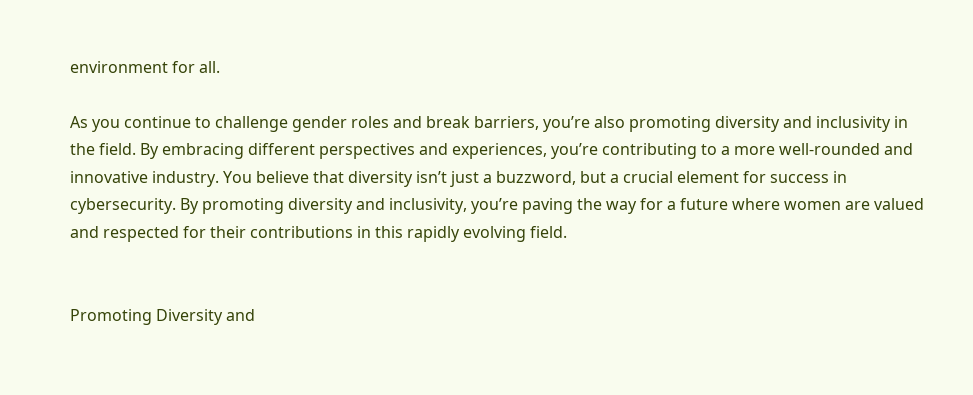environment for all.

As you continue to challenge gender roles and break barriers, you’re also promoting diversity and inclusivity in the field. By embracing different perspectives and experiences, you’re contributing to a more well-rounded and innovative industry. You believe that diversity isn’t just a buzzword, but a crucial element for success in cybersecurity. By promoting diversity and inclusivity, you’re paving the way for a future where women are valued and respected for their contributions in this rapidly evolving field.


Promoting Diversity and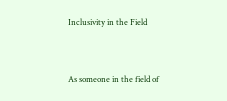Inclusivity in the Field


As someone in the field of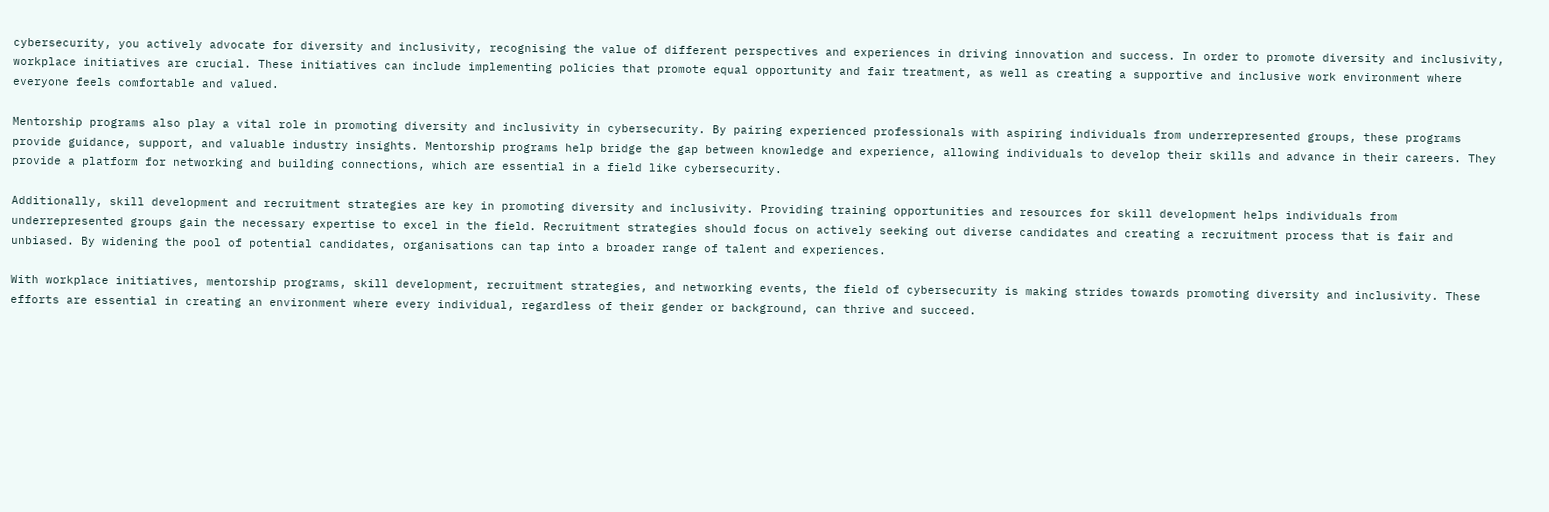cybersecurity, you actively advocate for diversity and inclusivity, recognising the value of different perspectives and experiences in driving innovation and success. In order to promote diversity and inclusivity, workplace initiatives are crucial. These initiatives can include implementing policies that promote equal opportunity and fair treatment, as well as creating a supportive and inclusive work environment where everyone feels comfortable and valued.

Mentorship programs also play a vital role in promoting diversity and inclusivity in cybersecurity. By pairing experienced professionals with aspiring individuals from underrepresented groups, these programs provide guidance, support, and valuable industry insights. Mentorship programs help bridge the gap between knowledge and experience, allowing individuals to develop their skills and advance in their careers. They provide a platform for networking and building connections, which are essential in a field like cybersecurity.

Additionally, skill development and recruitment strategies are key in promoting diversity and inclusivity. Providing training opportunities and resources for skill development helps individuals from underrepresented groups gain the necessary expertise to excel in the field. Recruitment strategies should focus on actively seeking out diverse candidates and creating a recruitment process that is fair and unbiased. By widening the pool of potential candidates, organisations can tap into a broader range of talent and experiences.

With workplace initiatives, mentorship programs, skill development, recruitment strategies, and networking events, the field of cybersecurity is making strides towards promoting diversity and inclusivity. These efforts are essential in creating an environment where every individual, regardless of their gender or background, can thrive and succeed.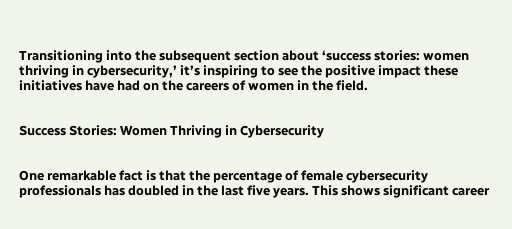Transitioning into the subsequent section about ‘success stories: women thriving in cybersecurity,’ it’s inspiring to see the positive impact these initiatives have had on the careers of women in the field.


Success Stories: Women Thriving in Cybersecurity


One remarkable fact is that the percentage of female cybersecurity professionals has doubled in the last five years. This shows significant career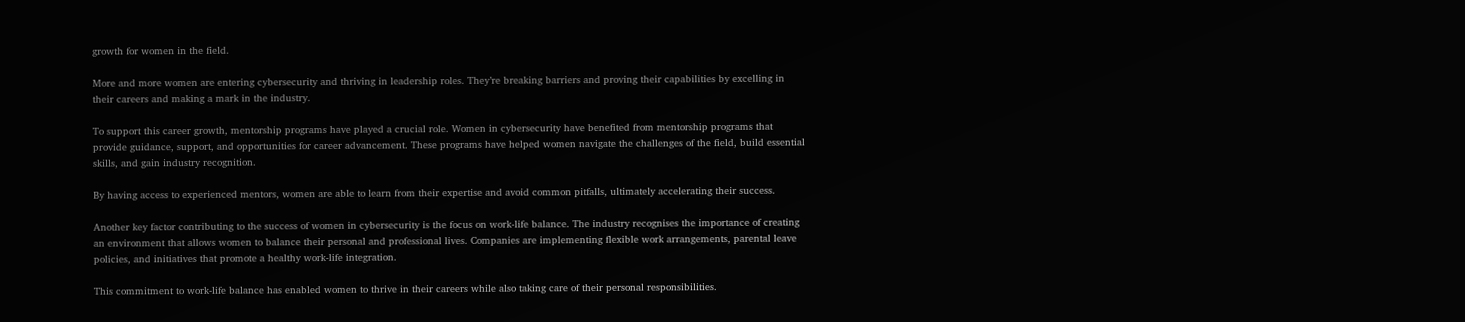growth for women in the field.

More and more women are entering cybersecurity and thriving in leadership roles. They’re breaking barriers and proving their capabilities by excelling in their careers and making a mark in the industry.

To support this career growth, mentorship programs have played a crucial role. Women in cybersecurity have benefited from mentorship programs that provide guidance, support, and opportunities for career advancement. These programs have helped women navigate the challenges of the field, build essential skills, and gain industry recognition.

By having access to experienced mentors, women are able to learn from their expertise and avoid common pitfalls, ultimately accelerating their success.

Another key factor contributing to the success of women in cybersecurity is the focus on work-life balance. The industry recognises the importance of creating an environment that allows women to balance their personal and professional lives. Companies are implementing flexible work arrangements, parental leave policies, and initiatives that promote a healthy work-life integration.

This commitment to work-life balance has enabled women to thrive in their careers while also taking care of their personal responsibilities.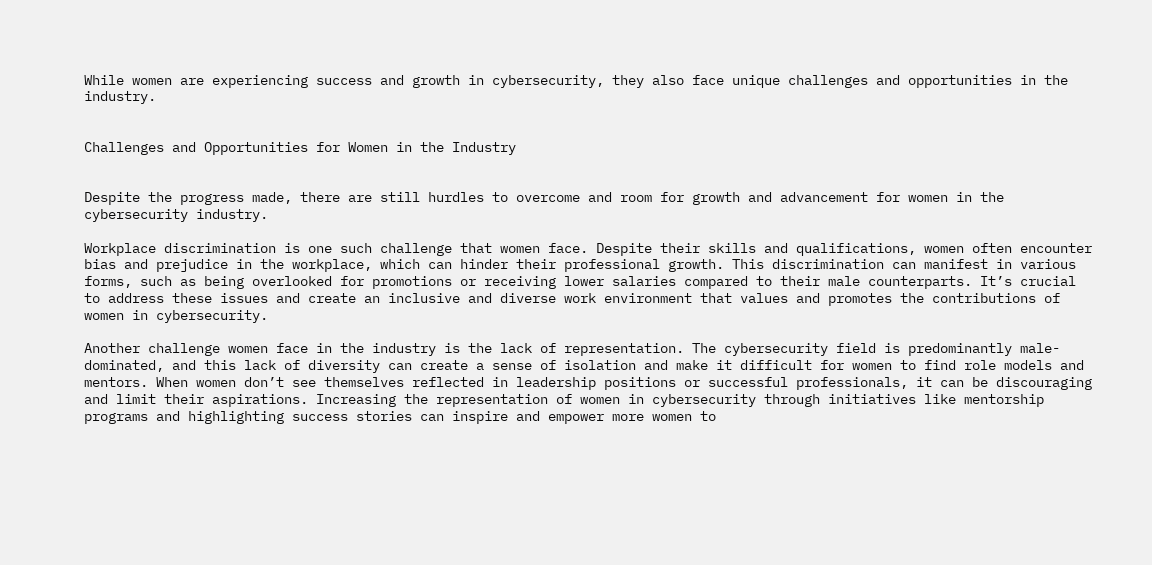While women are experiencing success and growth in cybersecurity, they also face unique challenges and opportunities in the industry.


Challenges and Opportunities for Women in the Industry


Despite the progress made, there are still hurdles to overcome and room for growth and advancement for women in the cybersecurity industry.

Workplace discrimination is one such challenge that women face. Despite their skills and qualifications, women often encounter bias and prejudice in the workplace, which can hinder their professional growth. This discrimination can manifest in various forms, such as being overlooked for promotions or receiving lower salaries compared to their male counterparts. It’s crucial to address these issues and create an inclusive and diverse work environment that values and promotes the contributions of women in cybersecurity.

Another challenge women face in the industry is the lack of representation. The cybersecurity field is predominantly male-dominated, and this lack of diversity can create a sense of isolation and make it difficult for women to find role models and mentors. When women don’t see themselves reflected in leadership positions or successful professionals, it can be discouraging and limit their aspirations. Increasing the representation of women in cybersecurity through initiatives like mentorship programs and highlighting success stories can inspire and empower more women to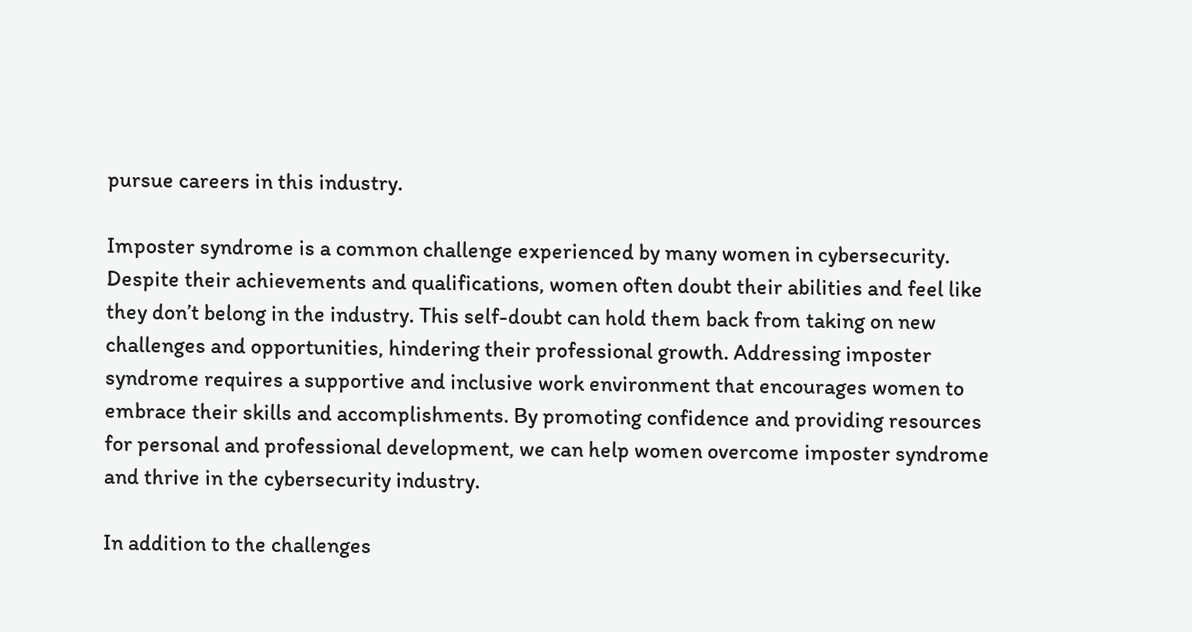pursue careers in this industry.

Imposter syndrome is a common challenge experienced by many women in cybersecurity. Despite their achievements and qualifications, women often doubt their abilities and feel like they don’t belong in the industry. This self-doubt can hold them back from taking on new challenges and opportunities, hindering their professional growth. Addressing imposter syndrome requires a supportive and inclusive work environment that encourages women to embrace their skills and accomplishments. By promoting confidence and providing resources for personal and professional development, we can help women overcome imposter syndrome and thrive in the cybersecurity industry.

In addition to the challenges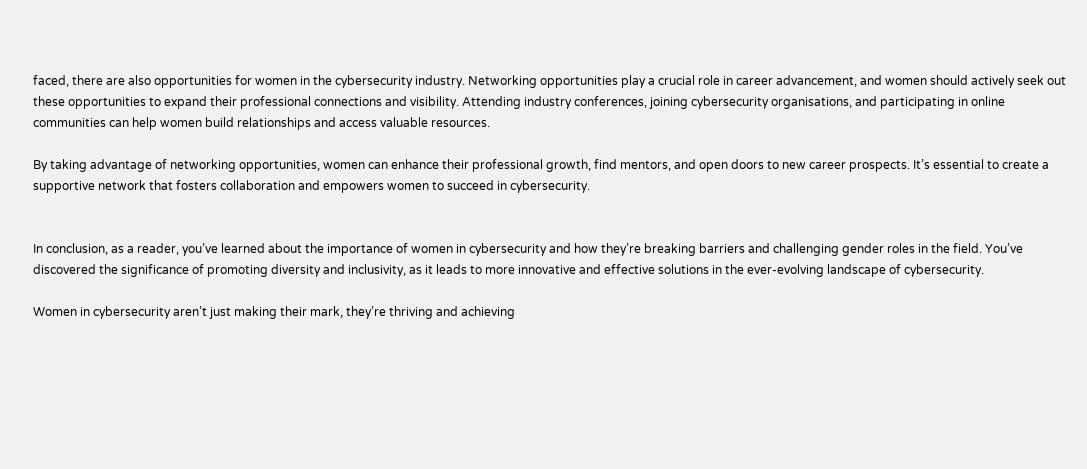faced, there are also opportunities for women in the cybersecurity industry. Networking opportunities play a crucial role in career advancement, and women should actively seek out these opportunities to expand their professional connections and visibility. Attending industry conferences, joining cybersecurity organisations, and participating in online communities can help women build relationships and access valuable resources.

By taking advantage of networking opportunities, women can enhance their professional growth, find mentors, and open doors to new career prospects. It’s essential to create a supportive network that fosters collaboration and empowers women to succeed in cybersecurity.


In conclusion, as a reader, you’ve learned about the importance of women in cybersecurity and how they’re breaking barriers and challenging gender roles in the field. You’ve discovered the significance of promoting diversity and inclusivity, as it leads to more innovative and effective solutions in the ever-evolving landscape of cybersecurity.

Women in cybersecurity aren’t just making their mark, they’re thriving and achieving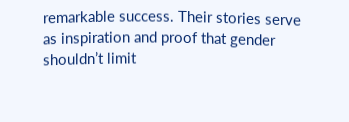remarkable success. Their stories serve as inspiration and proof that gender shouldn’t limit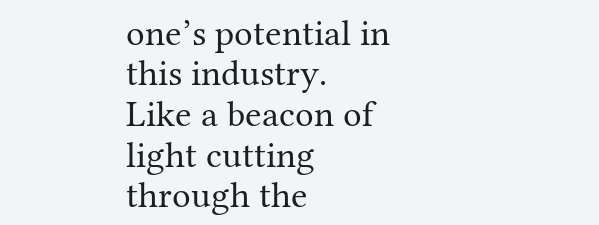one’s potential in this industry. Like a beacon of light cutting through the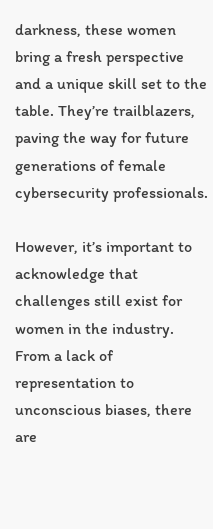darkness, these women bring a fresh perspective and a unique skill set to the table. They’re trailblazers, paving the way for future generations of female cybersecurity professionals.

However, it’s important to acknowledge that challenges still exist for women in the industry. From a lack of representation to unconscious biases, there are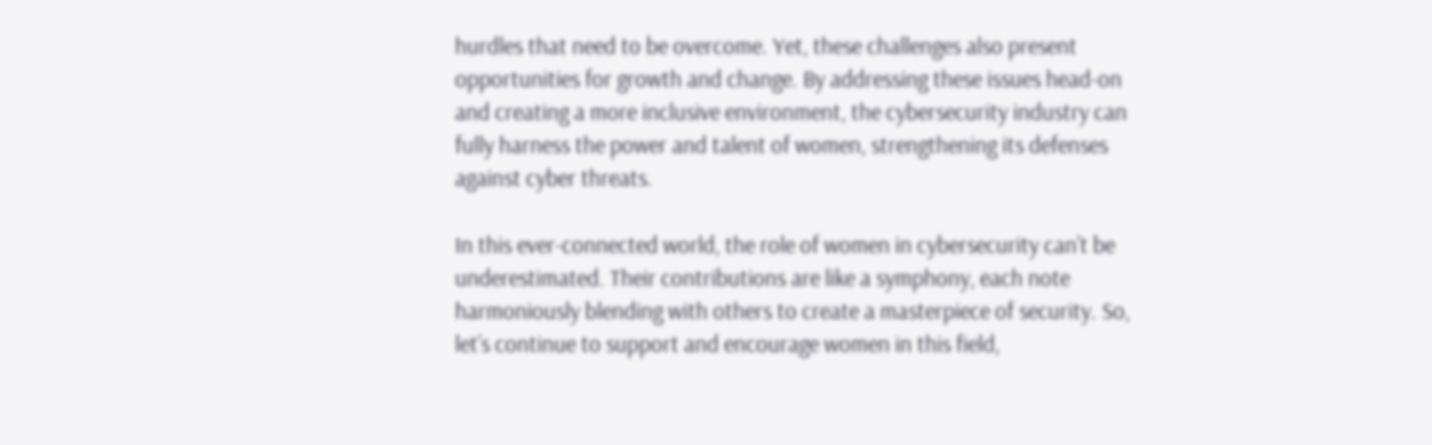hurdles that need to be overcome. Yet, these challenges also present opportunities for growth and change. By addressing these issues head-on and creating a more inclusive environment, the cybersecurity industry can fully harness the power and talent of women, strengthening its defenses against cyber threats.

In this ever-connected world, the role of women in cybersecurity can’t be underestimated. Their contributions are like a symphony, each note harmoniously blending with others to create a masterpiece of security. So, let’s continue to support and encourage women in this field,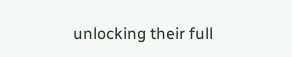unlocking their full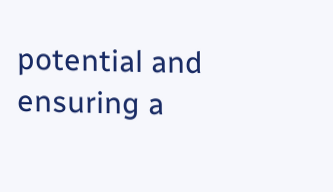potential and ensuring a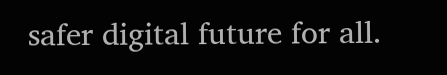safer digital future for all.